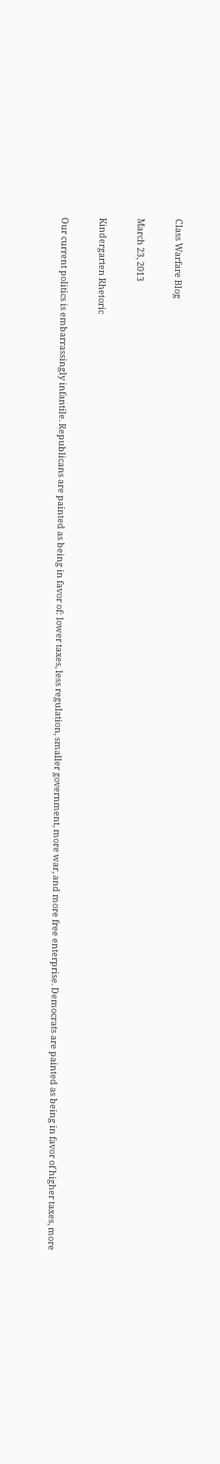Class Warfare Blog

March 23, 2013

Kindergarten Rhetoric

Our current politics is embarrassingly infantile. Republicans are painted as being in favor of: lower taxes, less regulation, smaller government, more war, and more free enterprise. Democrats are painted as being in favor of higher taxes, more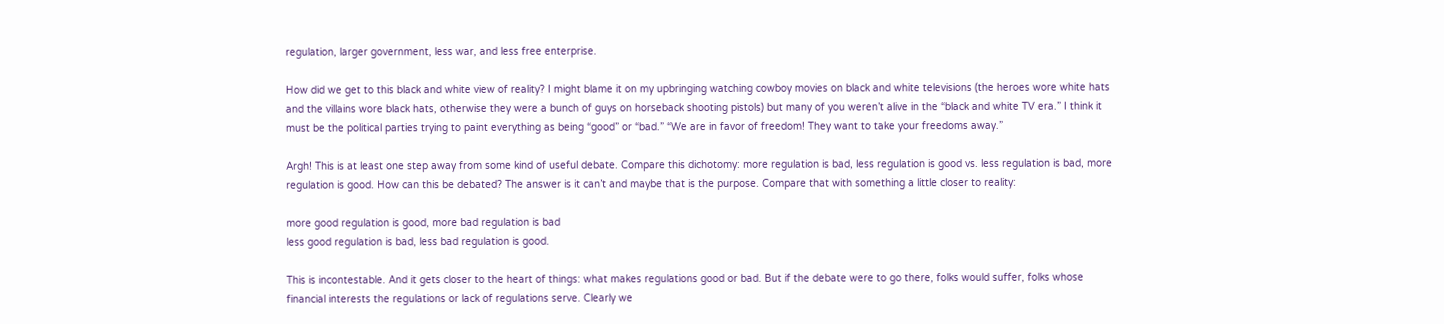regulation, larger government, less war, and less free enterprise.

How did we get to this black and white view of reality? I might blame it on my upbringing watching cowboy movies on black and white televisions (the heroes wore white hats and the villains wore black hats, otherwise they were a bunch of guys on horseback shooting pistols) but many of you weren’t alive in the “black and white TV era.” I think it must be the political parties trying to paint everything as being “good” or “bad.” “We are in favor of freedom! They want to take your freedoms away.”

Argh! This is at least one step away from some kind of useful debate. Compare this dichotomy: more regulation is bad, less regulation is good vs. less regulation is bad, more regulation is good. How can this be debated? The answer is it can’t and maybe that is the purpose. Compare that with something a little closer to reality:

more good regulation is good, more bad regulation is bad
less good regulation is bad, less bad regulation is good.

This is incontestable. And it gets closer to the heart of things: what makes regulations good or bad. But if the debate were to go there, folks would suffer, folks whose financial interests the regulations or lack of regulations serve. Clearly we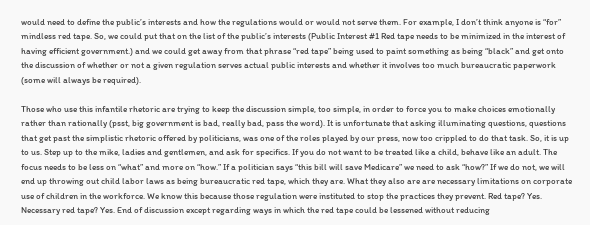would need to define the public’s interests and how the regulations would or would not serve them. For example, I don’t think anyone is “for” mindless red tape. So, we could put that on the list of the public’s interests (Public Interest #1 Red tape needs to be minimized in the interest of having efficient government.) and we could get away from that phrase “red tape” being used to paint something as being “black” and get onto the discussion of whether or not a given regulation serves actual public interests and whether it involves too much bureaucratic paperwork (some will always be required).

Those who use this infantile rhetoric are trying to keep the discussion simple, too simple, in order to force you to make choices emotionally rather than rationally (psst, big government is bad, really bad, pass the word). It is unfortunate that asking illuminating questions, questions that get past the simplistic rhetoric offered by politicians, was one of the roles played by our press, now too crippled to do that task. So, it is up to us. Step up to the mike, ladies and gentlemen, and ask for specifics. If you do not want to be treated like a child, behave like an adult. The focus needs to be less on “what” and more on “how.” If a politician says “this bill will save Medicare” we need to ask “how?” If we do not, we will end up throwing out child labor laws as being bureaucratic red tape, which they are. What they also are are necessary limitations on corporate use of children in the workforce. We know this because those regulation were instituted to stop the practices they prevent. Red tape? Yes. Necessary red tape? Yes. End of discussion except regarding ways in which the red tape could be lessened without reducing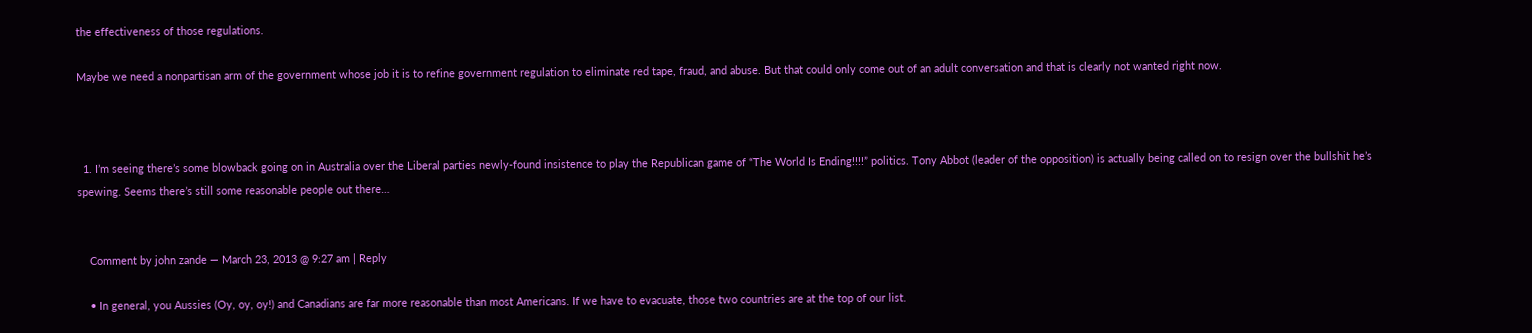the effectiveness of those regulations.

Maybe we need a nonpartisan arm of the government whose job it is to refine government regulation to eliminate red tape, fraud, and abuse. But that could only come out of an adult conversation and that is clearly not wanted right now.



  1. I’m seeing there’s some blowback going on in Australia over the Liberal parties newly-found insistence to play the Republican game of “The World Is Ending!!!!” politics. Tony Abbot (leader of the opposition) is actually being called on to resign over the bullshit he’s spewing. Seems there’s still some reasonable people out there…


    Comment by john zande — March 23, 2013 @ 9:27 am | Reply

    • In general, you Aussies (Oy, oy, oy!) and Canadians are far more reasonable than most Americans. If we have to evacuate, those two countries are at the top of our list.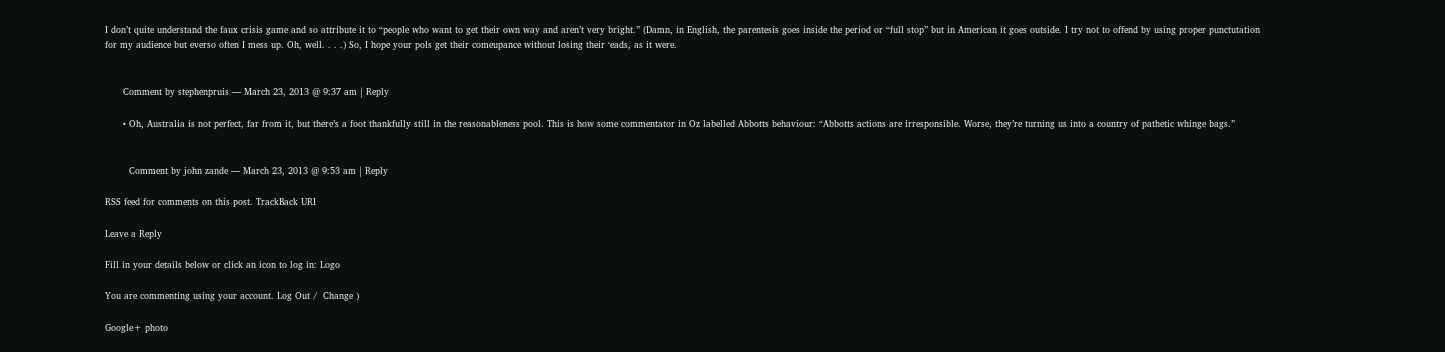I don’t quite understand the faux crisis game and so attribute it to “people who want to get their own way and aren’t very bright.” (Damn, in English, the parentesis goes inside the period or “full stop” but in American it goes outside. I try not to offend by using proper punctutation for my audience but everso often I mess up. Oh, well. . . .) So, I hope your pols get their comeupance without losing their ‘eads, as it were.


      Comment by stephenpruis — March 23, 2013 @ 9:37 am | Reply

      • Oh, Australia is not perfect, far from it, but there’s a foot thankfully still in the reasonableness pool. This is how some commentator in Oz labelled Abbotts behaviour: “Abbotts actions are irresponsible. Worse, they’re turning us into a country of pathetic whinge bags.”


        Comment by john zande — March 23, 2013 @ 9:53 am | Reply

RSS feed for comments on this post. TrackBack URI

Leave a Reply

Fill in your details below or click an icon to log in: Logo

You are commenting using your account. Log Out /  Change )

Google+ photo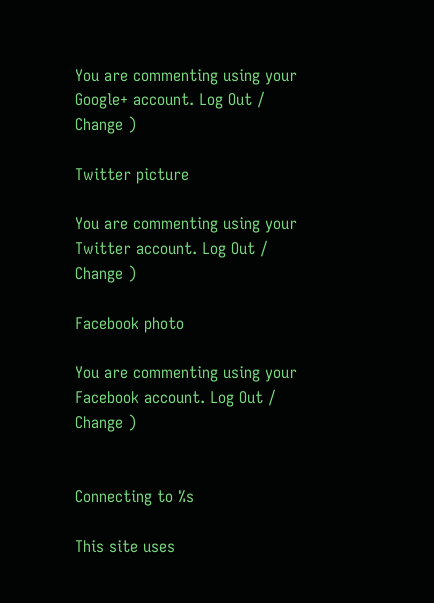You are commenting using your Google+ account. Log Out /  Change )

Twitter picture

You are commenting using your Twitter account. Log Out /  Change )

Facebook photo

You are commenting using your Facebook account. Log Out /  Change )


Connecting to %s

This site uses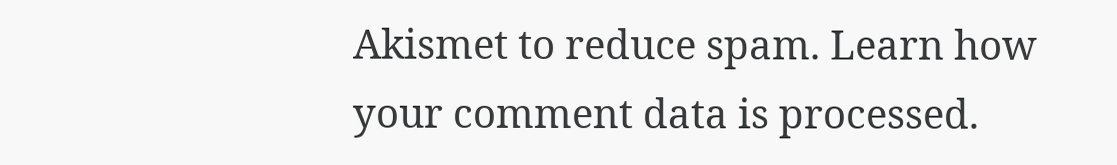Akismet to reduce spam. Learn how your comment data is processed.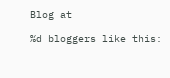Blog at

%d bloggers like this: